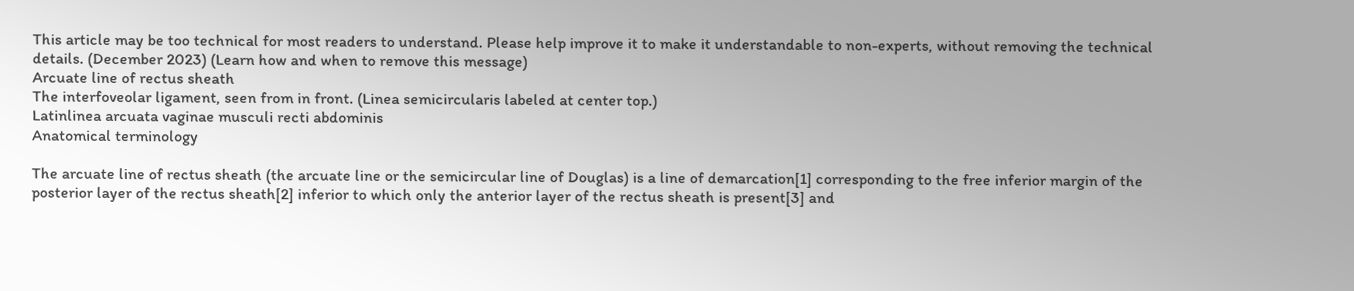This article may be too technical for most readers to understand. Please help improve it to make it understandable to non-experts, without removing the technical details. (December 2023) (Learn how and when to remove this message)
Arcuate line of rectus sheath
The interfoveolar ligament, seen from in front. (Linea semicircularis labeled at center top.)
Latinlinea arcuata vaginae musculi recti abdominis
Anatomical terminology

The arcuate line of rectus sheath (the arcuate line or the semicircular line of Douglas) is a line of demarcation[1] corresponding to the free inferior margin of the posterior layer of the rectus sheath[2] inferior to which only the anterior layer of the rectus sheath is present[3] and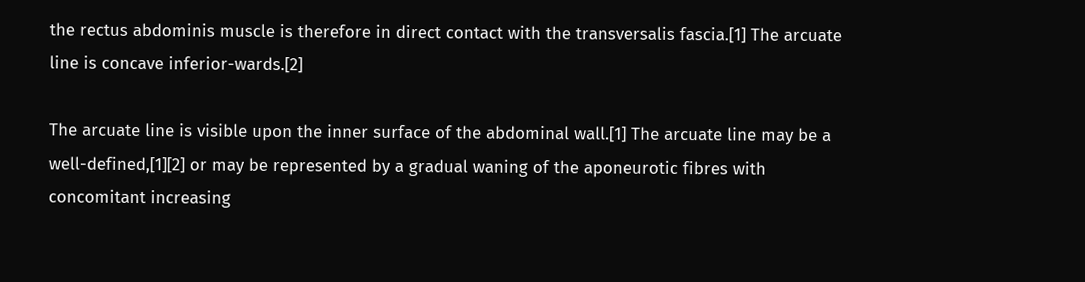the rectus abdominis muscle is therefore in direct contact with the transversalis fascia.[1] The arcuate line is concave inferior-wards.[2]

The arcuate line is visible upon the inner surface of the abdominal wall.[1] The arcuate line may be a well-defined,[1][2] or may be represented by a gradual waning of the aponeurotic fibres with concomitant increasing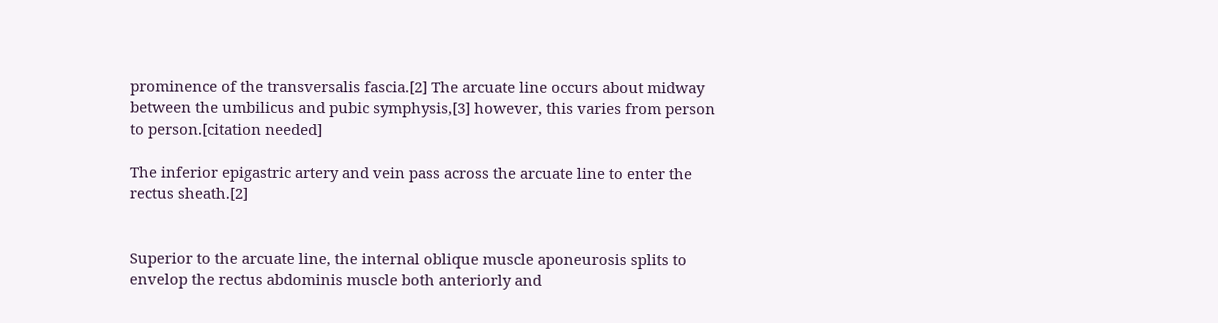prominence of the transversalis fascia.[2] The arcuate line occurs about midway between the umbilicus and pubic symphysis,[3] however, this varies from person to person.[citation needed]

The inferior epigastric artery and vein pass across the arcuate line to enter the rectus sheath.[2]


Superior to the arcuate line, the internal oblique muscle aponeurosis splits to envelop the rectus abdominis muscle both anteriorly and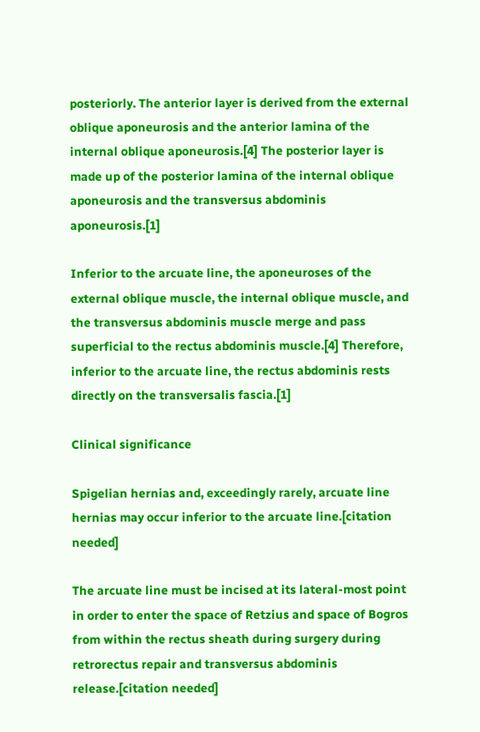posteriorly. The anterior layer is derived from the external oblique aponeurosis and the anterior lamina of the internal oblique aponeurosis.[4] The posterior layer is made up of the posterior lamina of the internal oblique aponeurosis and the transversus abdominis aponeurosis.[1]

Inferior to the arcuate line, the aponeuroses of the external oblique muscle, the internal oblique muscle, and the transversus abdominis muscle merge and pass superficial to the rectus abdominis muscle.[4] Therefore, inferior to the arcuate line, the rectus abdominis rests directly on the transversalis fascia.[1]

Clinical significance

Spigelian hernias and, exceedingly rarely, arcuate line hernias may occur inferior to the arcuate line.[citation needed]

The arcuate line must be incised at its lateral-most point in order to enter the space of Retzius and space of Bogros from within the rectus sheath during surgery during retrorectus repair and transversus abdominis release.[citation needed]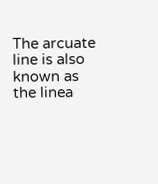The arcuate line is also known as the linea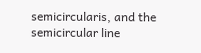semicircularis, and the semicircular line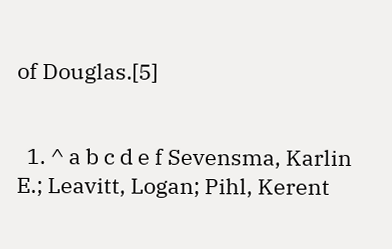of Douglas.[5]


  1. ^ a b c d e f Sevensma, Karlin E.; Leavitt, Logan; Pihl, Kerent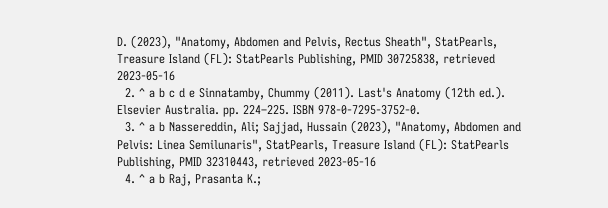D. (2023), "Anatomy, Abdomen and Pelvis, Rectus Sheath", StatPearls, Treasure Island (FL): StatPearls Publishing, PMID 30725838, retrieved 2023-05-16
  2. ^ a b c d e Sinnatamby, Chummy (2011). Last's Anatomy (12th ed.). Elsevier Australia. pp. 224–225. ISBN 978-0-7295-3752-0.
  3. ^ a b Nassereddin, Ali; Sajjad, Hussain (2023), "Anatomy, Abdomen and Pelvis: Linea Semilunaris", StatPearls, Treasure Island (FL): StatPearls Publishing, PMID 32310443, retrieved 2023-05-16
  4. ^ a b Raj, Prasanta K.;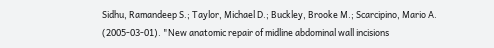Sidhu, Ramandeep S.; Taylor, Michael D.; Buckley, Brooke M.; Scarcipino, Mario A. (2005-03-01). "New anatomic repair of midline abdominal wall incisions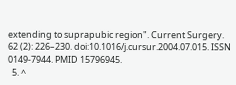extending to suprapubic region". Current Surgery. 62 (2): 226–230. doi:10.1016/j.cursur.2004.07.015. ISSN 0149-7944. PMID 15796945.
  5. ^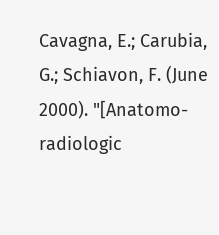Cavagna, E.; Carubia, G.; Schiavon, F. (June 2000). "[Anatomo-radiologic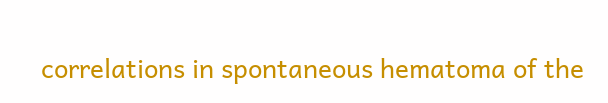correlations in spontaneous hematoma of the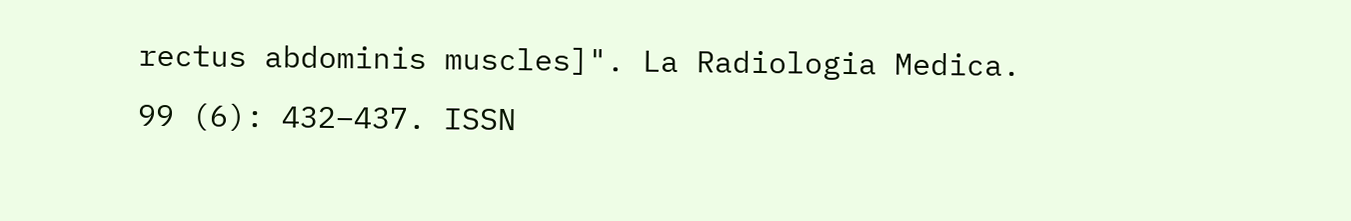rectus abdominis muscles]". La Radiologia Medica. 99 (6): 432–437. ISSN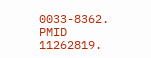0033-8362. PMID 11262819.